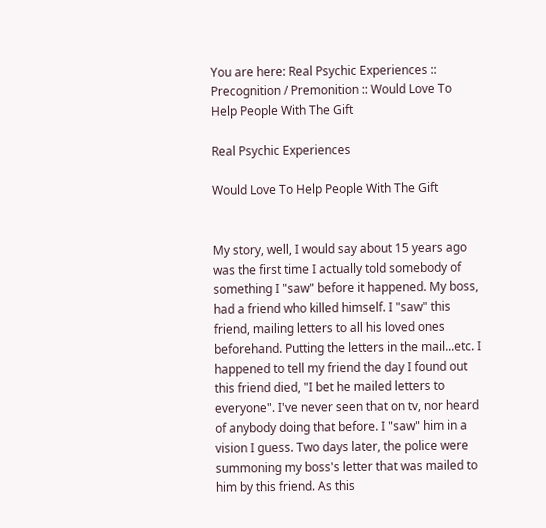You are here: Real Psychic Experiences :: Precognition / Premonition :: Would Love To Help People With The Gift

Real Psychic Experiences

Would Love To Help People With The Gift


My story, well, I would say about 15 years ago was the first time I actually told somebody of something I "saw" before it happened. My boss, had a friend who killed himself. I "saw" this friend, mailing letters to all his loved ones beforehand. Putting the letters in the mail...etc. I happened to tell my friend the day I found out this friend died, "I bet he mailed letters to everyone". I've never seen that on tv, nor heard of anybody doing that before. I "saw" him in a vision I guess. Two days later, the police were summoning my boss's letter that was mailed to him by this friend. As this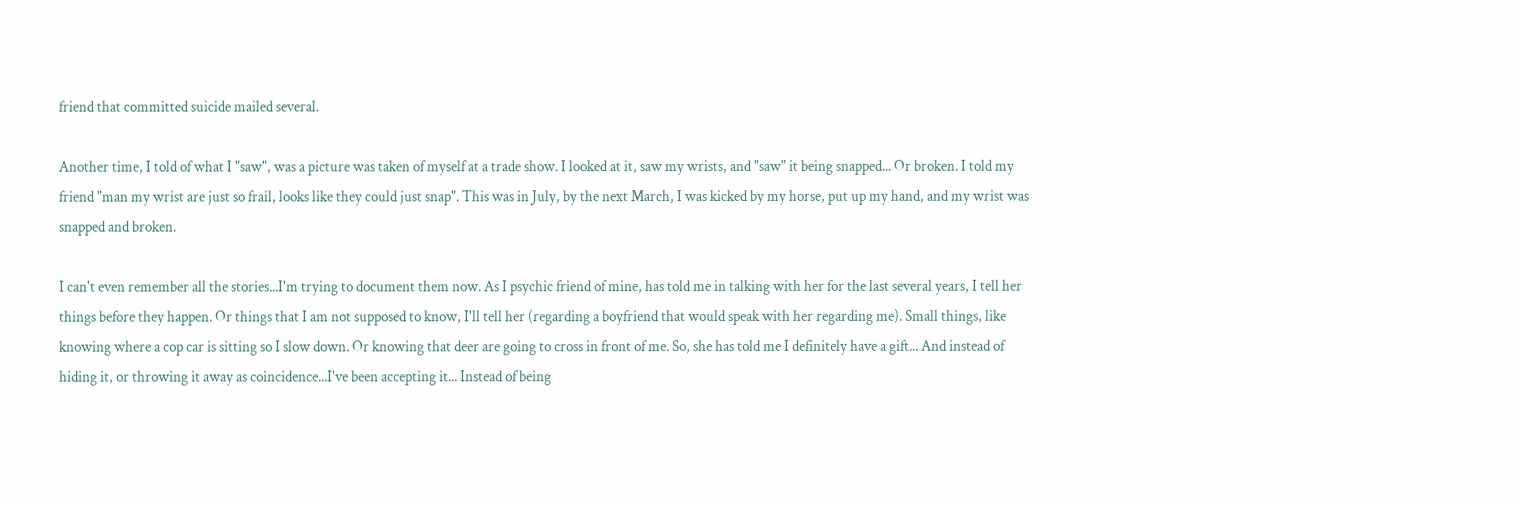friend that committed suicide mailed several.

Another time, I told of what I "saw", was a picture was taken of myself at a trade show. I looked at it, saw my wrists, and "saw" it being snapped... Or broken. I told my friend "man my wrist are just so frail, looks like they could just snap". This was in July, by the next March, I was kicked by my horse, put up my hand, and my wrist was snapped and broken.

I can't even remember all the stories...I'm trying to document them now. As I psychic friend of mine, has told me in talking with her for the last several years, I tell her things before they happen. Or things that I am not supposed to know, I'll tell her (regarding a boyfriend that would speak with her regarding me). Small things, like knowing where a cop car is sitting so I slow down. Or knowing that deer are going to cross in front of me. So, she has told me I definitely have a gift... And instead of hiding it, or throwing it away as coincidence...I've been accepting it... Instead of being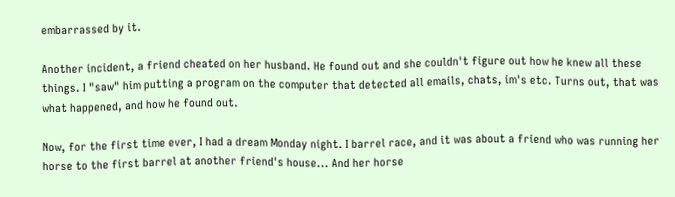embarrassed by it.

Another incident, a friend cheated on her husband. He found out and she couldn't figure out how he knew all these things. I "saw" him putting a program on the computer that detected all emails, chats, im's etc. Turns out, that was what happened, and how he found out.

Now, for the first time ever, I had a dream Monday night. I barrel race, and it was about a friend who was running her horse to the first barrel at another friend's house... And her horse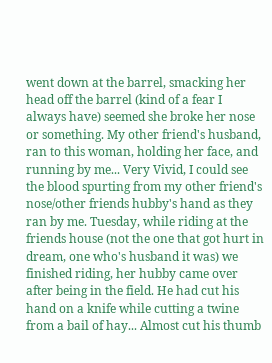went down at the barrel, smacking her head off the barrel (kind of a fear I always have) seemed she broke her nose or something. My other friend's husband, ran to this woman, holding her face, and running by me... Very Vivid, I could see the blood spurting from my other friend's nose/other friends hubby's hand as they ran by me. Tuesday, while riding at the friends house (not the one that got hurt in dream, one who's husband it was) we finished riding, her hubby came over after being in the field. He had cut his hand on a knife while cutting a twine from a bail of hay... Almost cut his thumb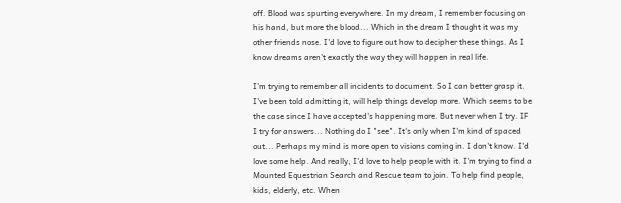off. Blood was spurting everywhere. In my dream, I remember focusing on his hand, but more the blood... Which in the dream I thought it was my other friends nose. I'd love to figure out how to decipher these things. As I know dreams aren't exactly the way they will happen in real life.

I'm trying to remember all incidents to document. So I can better grasp it. I've been told admitting it, will help things develop more. Which seems to be the case since I have accepted's happening more. But never when I try. IF I try for answers... Nothing do I "see". It's only when I'm kind of spaced out... Perhaps my mind is more open to visions coming in. I don't know. I'd love some help. And really, I'd love to help people with it. I'm trying to find a Mounted Equestrian Search and Rescue team to join. To help find people, kids, elderly, etc. When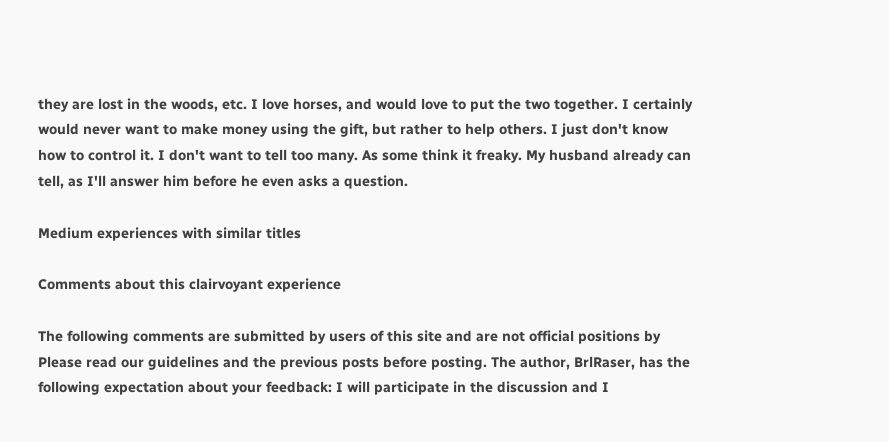they are lost in the woods, etc. I love horses, and would love to put the two together. I certainly would never want to make money using the gift, but rather to help others. I just don't know how to control it. I don't want to tell too many. As some think it freaky. My husband already can tell, as I'll answer him before he even asks a question.

Medium experiences with similar titles

Comments about this clairvoyant experience

The following comments are submitted by users of this site and are not official positions by Please read our guidelines and the previous posts before posting. The author, BrlRaser, has the following expectation about your feedback: I will participate in the discussion and I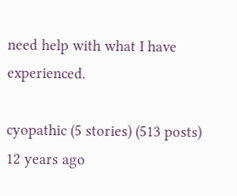need help with what I have experienced.

cyopathic (5 stories) (513 posts)
12 years ago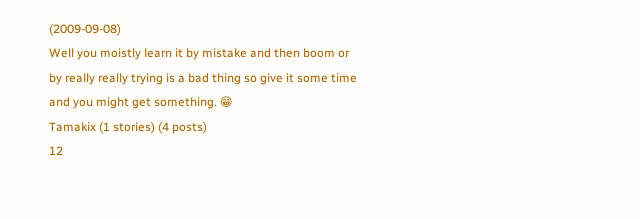(2009-09-08)
Well you moistly learn it by mistake and then boom or by really really trying is a bad thing so give it some time and you might get something. 😁
Tamakix (1 stories) (4 posts)
12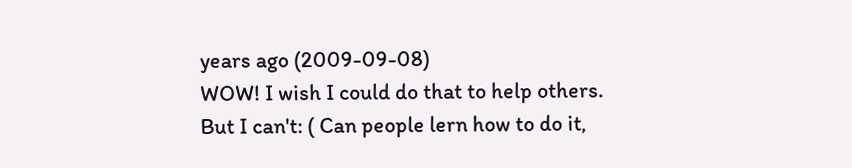years ago (2009-09-08)
WOW! I wish I could do that to help others.
But I can't: ( Can people lern how to do it,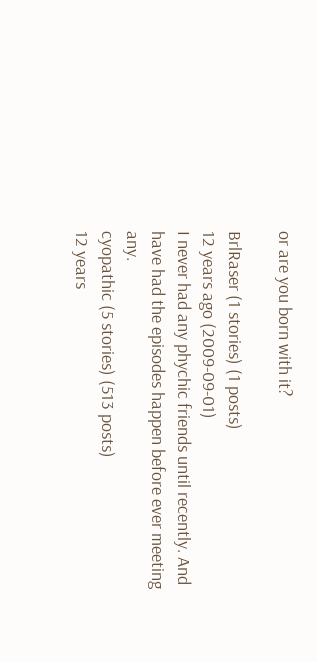or are you born with it?

BrlRaser (1 stories) (1 posts)
12 years ago (2009-09-01)
I never had any phychic friends until recently. And have had the episodes happen before ever meeting any.
cyopathic (5 stories) (513 posts)
12 years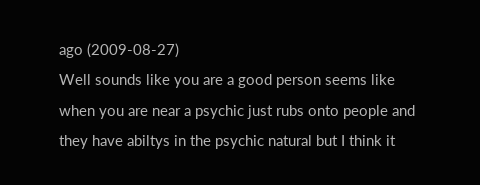ago (2009-08-27)
Well sounds like you are a good person seems like when you are near a psychic just rubs onto people and they have abiltys in the psychic natural but I think it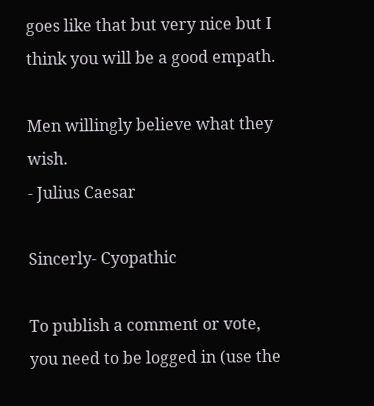goes like that but very nice but I think you will be a good empath.

Men willingly believe what they wish.
- Julius Caesar

Sincerly- Cyopathic

To publish a comment or vote, you need to be logged in (use the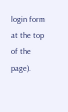login form at the top of the page).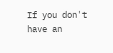If you don't have an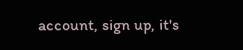account, sign up, it's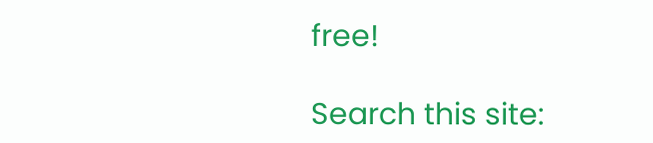free!

Search this site: